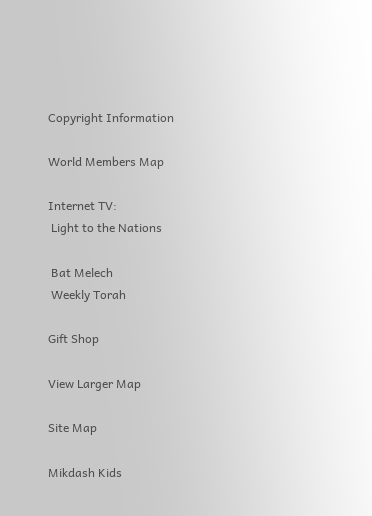Copyright Information

World Members Map

Internet TV:
 Light to the Nations

 Bat Melech
 Weekly Torah

Gift Shop

View Larger Map

Site Map

Mikdash Kids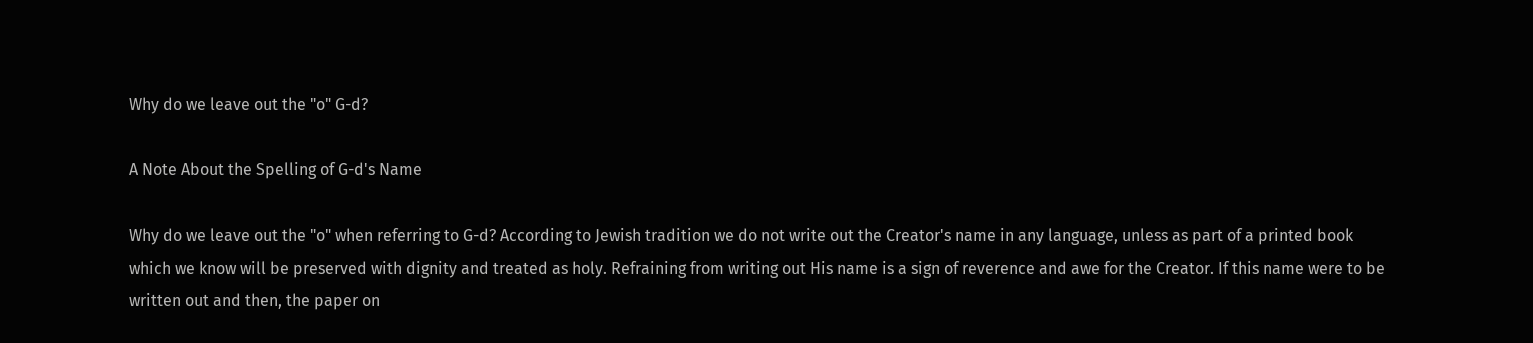Why do we leave out the "o" G-d?

A Note About the Spelling of G-d's Name

Why do we leave out the "o" when referring to G-d? According to Jewish tradition we do not write out the Creator's name in any language, unless as part of a printed book which we know will be preserved with dignity and treated as holy. Refraining from writing out His name is a sign of reverence and awe for the Creator. If this name were to be written out and then, the paper on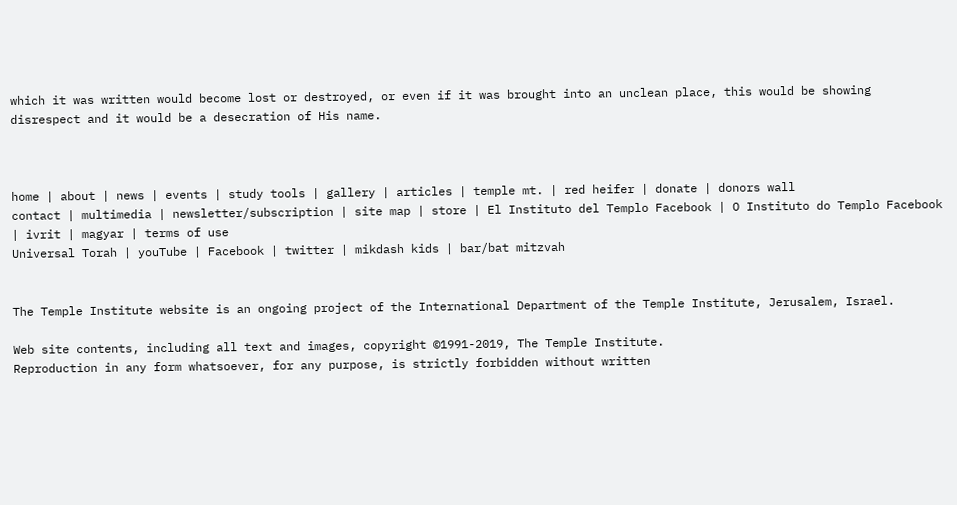which it was written would become lost or destroyed, or even if it was brought into an unclean place, this would be showing disrespect and it would be a desecration of His name.



home | about | news | events | study tools | gallery | articles | temple mt. | red heifer | donate | donors wall
contact | multimedia | newsletter/subscription | site map | store | El Instituto del Templo Facebook | O Instituto do Templo Facebook | ivrit | magyar | terms of use
Universal Torah | youTube | Facebook | twitter | mikdash kids | bar/bat mitzvah


The Temple Institute website is an ongoing project of the International Department of the Temple Institute, Jerusalem, Israel.

Web site contents, including all text and images, copyright ©1991-2019, The Temple Institute.
Reproduction in any form whatsoever, for any purpose, is strictly forbidden without written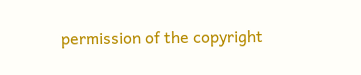permission of the copyright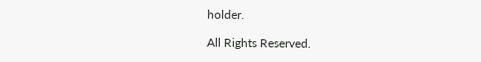holder.

All Rights Reserved.